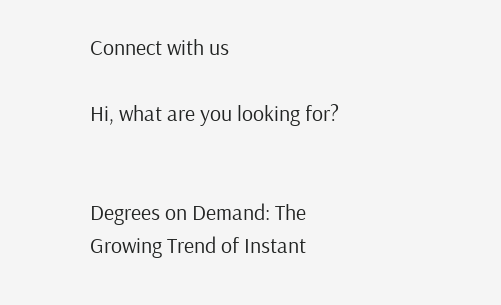Connect with us

Hi, what are you looking for?


Degrees on Demand: The Growing Trend of Instant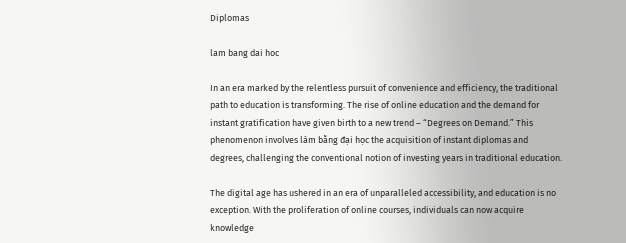Diplomas

lam bang dai hoc

In an era marked by the relentless pursuit of convenience and efficiency, the traditional path to education is transforming. The rise of online education and the demand for instant gratification have given birth to a new trend – “Degrees on Demand.” This phenomenon involves làm bằng đại học the acquisition of instant diplomas and degrees, challenging the conventional notion of investing years in traditional education.

The digital age has ushered in an era of unparalleled accessibility, and education is no exception. With the proliferation of online courses, individuals can now acquire knowledge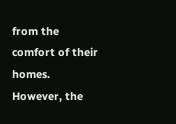from the comfort of their homes. However, the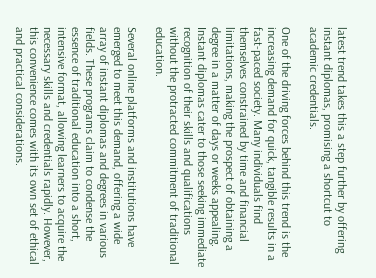latest trend takes this a step further by offering instant diplomas, promising a shortcut to academic credentials.

One of the driving forces behind this trend is the increasing demand for quick, tangible results in a fast-paced society. Many individuals find themselves constrained by time and financial limitations, making the prospect of obtaining a degree in a matter of days or weeks appealing. Instant diplomas cater to those seeking immediate recognition of their skills and qualifications without the protracted commitment of traditional education.

Several online platforms and institutions have emerged to meet this demand, offering a wide array of instant diplomas and degrees in various fields. These programs claim to condense the essence of traditional education into a short, intensive format, allowing learners to acquire the necessary skills and credentials rapidly. However, this convenience comes with its own set of ethical and practical considerations.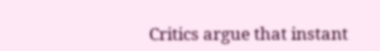Critics argue that instant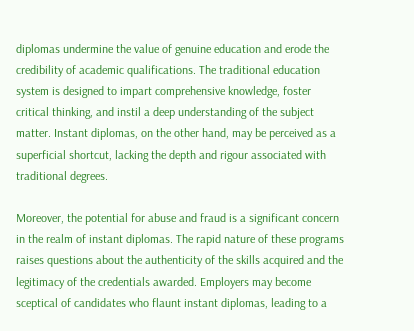diplomas undermine the value of genuine education and erode the credibility of academic qualifications. The traditional education system is designed to impart comprehensive knowledge, foster critical thinking, and instil a deep understanding of the subject matter. Instant diplomas, on the other hand, may be perceived as a superficial shortcut, lacking the depth and rigour associated with traditional degrees.

Moreover, the potential for abuse and fraud is a significant concern in the realm of instant diplomas. The rapid nature of these programs raises questions about the authenticity of the skills acquired and the legitimacy of the credentials awarded. Employers may become sceptical of candidates who flaunt instant diplomas, leading to a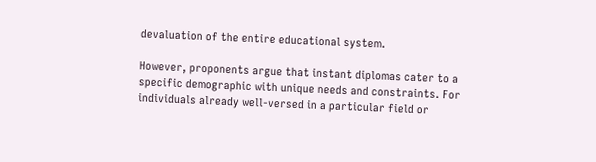devaluation of the entire educational system.

However, proponents argue that instant diplomas cater to a specific demographic with unique needs and constraints. For individuals already well-versed in a particular field or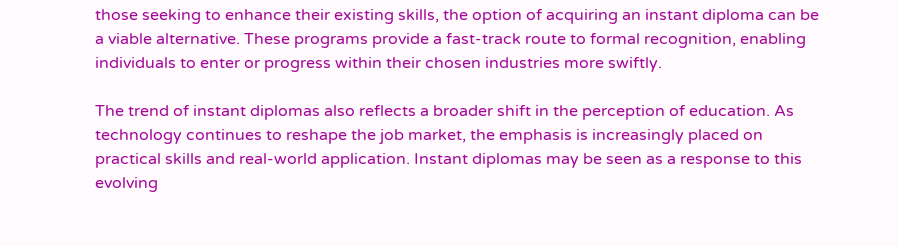those seeking to enhance their existing skills, the option of acquiring an instant diploma can be a viable alternative. These programs provide a fast-track route to formal recognition, enabling individuals to enter or progress within their chosen industries more swiftly.

The trend of instant diplomas also reflects a broader shift in the perception of education. As technology continues to reshape the job market, the emphasis is increasingly placed on practical skills and real-world application. Instant diplomas may be seen as a response to this evolving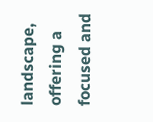landscape, offering a focused and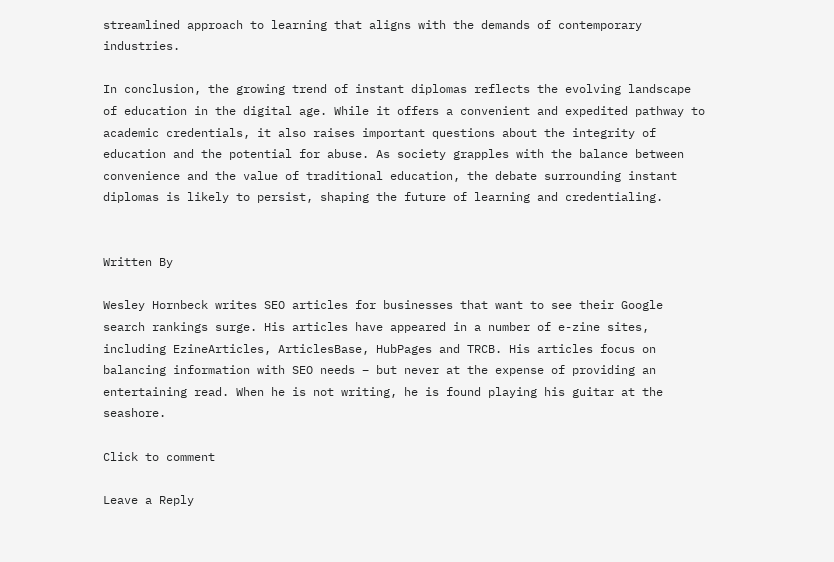streamlined approach to learning that aligns with the demands of contemporary industries.

In conclusion, the growing trend of instant diplomas reflects the evolving landscape of education in the digital age. While it offers a convenient and expedited pathway to academic credentials, it also raises important questions about the integrity of education and the potential for abuse. As society grapples with the balance between convenience and the value of traditional education, the debate surrounding instant diplomas is likely to persist, shaping the future of learning and credentialing.


Written By

Wesley Hornbeck writes SEO articles for businesses that want to see their Google search rankings surge. His articles have appeared in a number of e-zine sites, including EzineArticles, ArticlesBase, HubPages and TRCB. His articles focus on balancing information with SEO needs – but never at the expense of providing an entertaining read. When he is not writing, he is found playing his guitar at the seashore.

Click to comment

Leave a Reply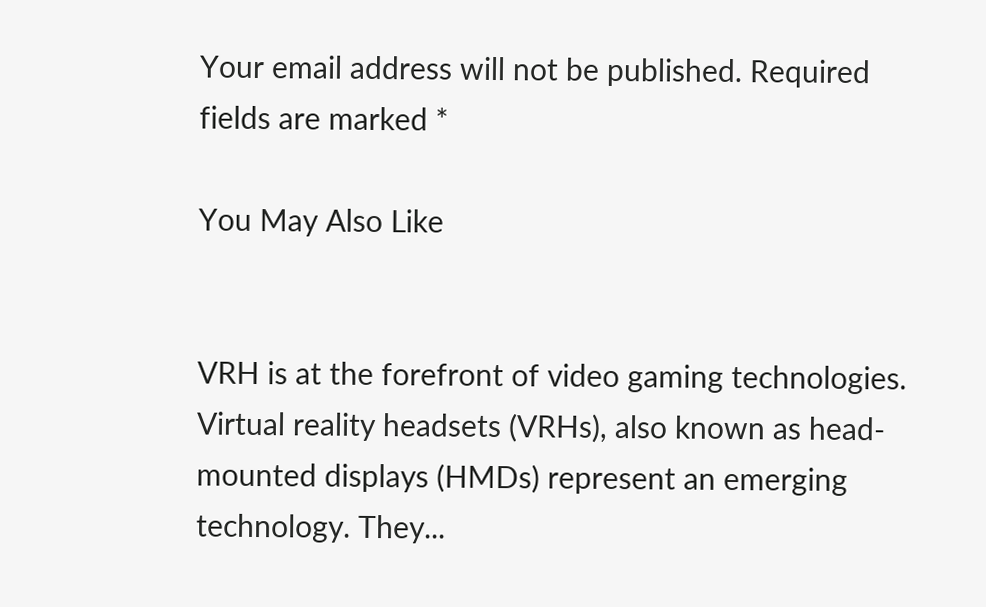Your email address will not be published. Required fields are marked *

You May Also Like


VRH is at the forefront of video gaming technologies. Virtual reality headsets (VRHs), also known as head-mounted displays (HMDs) represent an emerging technology. They...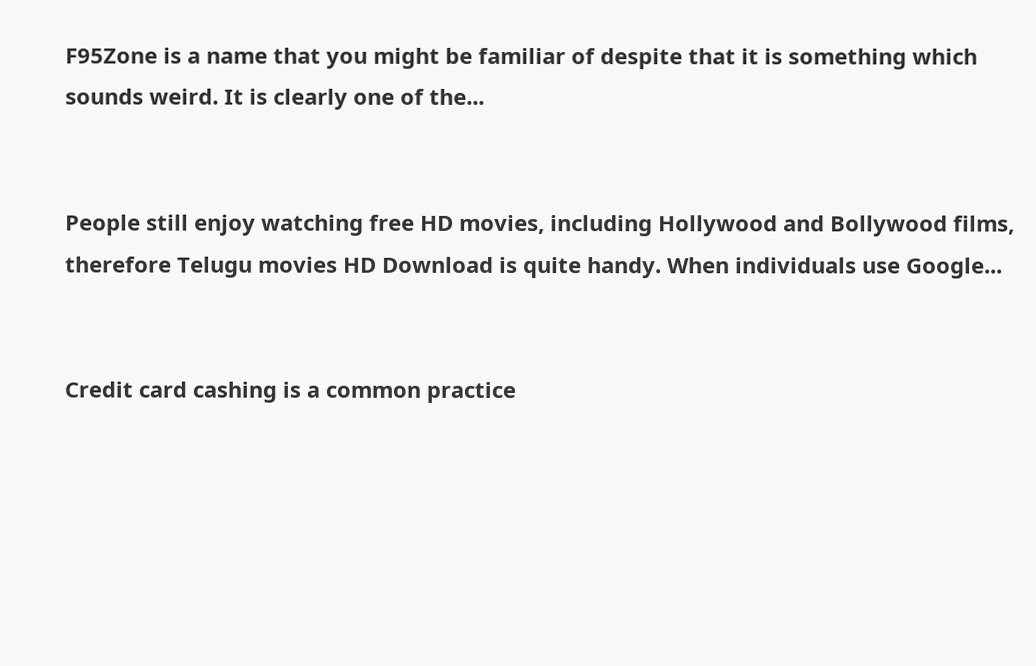F95Zone is a name that you might be familiar of despite that it is something which sounds weird. It is clearly one of the...


People still enjoy watching free HD movies, including Hollywood and Bollywood films, therefore Telugu movies HD Download is quite handy. When individuals use Google...


Credit card cashing is a common practice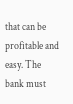that can be profitable and easy. The bank must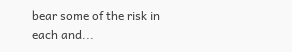bear some of the risk in each and...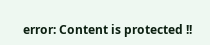error: Content is protected !!